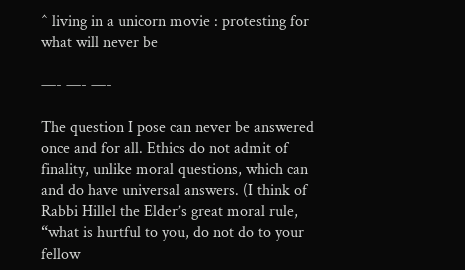^ living in a unicorn movie : protesting for what will never be

—- —- —-

The question I pose can never be answered once and for all. Ethics do not admit of finality, unlike moral questions, which can and do have universal answers. (I think of Rabbi Hillel the Elder’s great moral rule, “what is hurtful to you, do not do to your fellow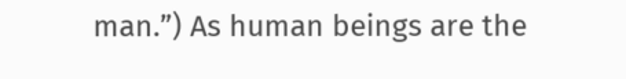man.”) As human beings are the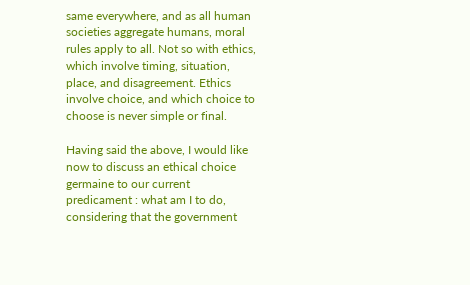same everywhere, and as all human societies aggregate humans, moral rules apply to all. Not so with ethics, which involve timing, situation, place, and disagreement. Ethics involve choice, and which choice to choose is never simple or final.

Having said the above, I would like now to discuss an ethical choice germaine to our current predicament : what am I to do, considering that the government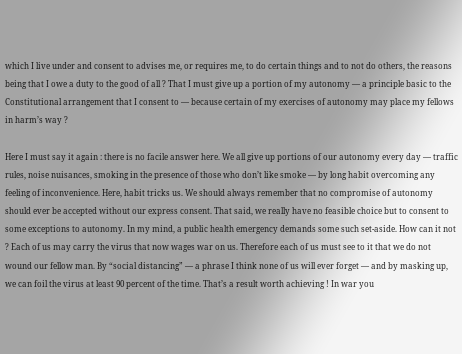which I live under and consent to advises me, or requires me, to do certain things and to not do others, the reasons being that I owe a duty to the good of all ? That I must give up a portion of my autonomy — a principle basic to the Constitutional arrangement that I consent to — because certain of my exercises of autonomy may place my fellows in harm’s way ?

Here I must say it again : there is no facile answer here. We all give up portions of our autonomy every day — traffic rules, noise nuisances, smoking in the presence of those who don’t like smoke — by long habit overcoming any feeling of inconvenience. Here, habit tricks us. We should always remember that no compromise of autonomy should ever be accepted without our express consent. That said, we really have no feasible choice but to consent to some exceptions to autonomy. In my mind, a public health emergency demands some such set-aside. How can it not ? Each of us may carry the virus that now wages war on us. Therefore each of us must see to it that we do not wound our fellow man. By “social distancing” — a phrase I think none of us will ever forget — and by masking up, we can foil the virus at least 90 percent of the time. That’s a result worth achieving ! In war you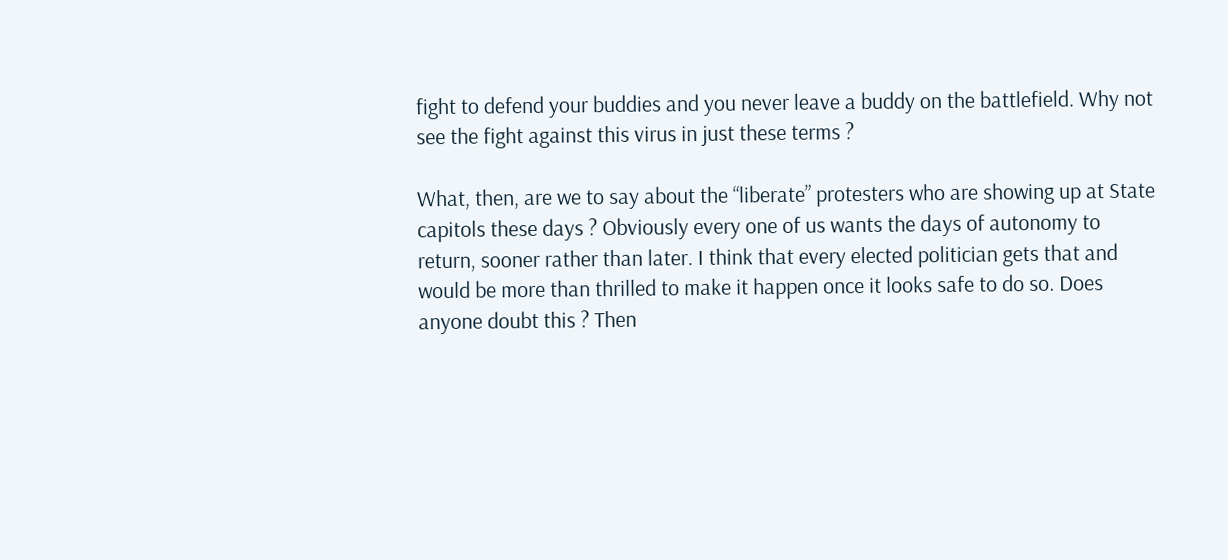fight to defend your buddies and you never leave a buddy on the battlefield. Why not see the fight against this virus in just these terms ?

What, then, are we to say about the “liberate” protesters who are showing up at State capitols these days ? Obviously every one of us wants the days of autonomy to return, sooner rather than later. I think that every elected politician gets that and would be more than thrilled to make it happen once it looks safe to do so. Does anyone doubt this ? Then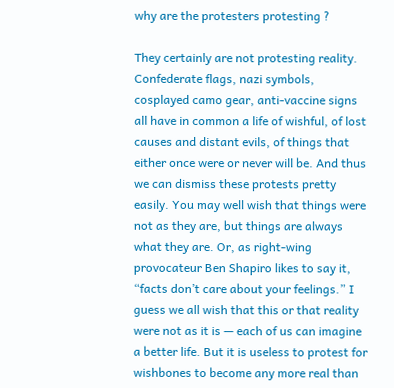why are the protesters protesting ?

They certainly are not protesting reality. Confederate flags, nazi symbols, cosplayed camo gear, anti-vaccine signs all have in common a life of wishful, of lost causes and distant evils, of things that either once were or never will be. And thus we can dismiss these protests pretty easily. You may well wish that things were not as they are, but things are always what they are. Or, as right-wing provocateur Ben Shapiro likes to say it, “facts don’t care about your feelings.” I guess we all wish that this or that reality were not as it is — each of us can imagine a better life. But it is useless to protest for wishbones to become any more real than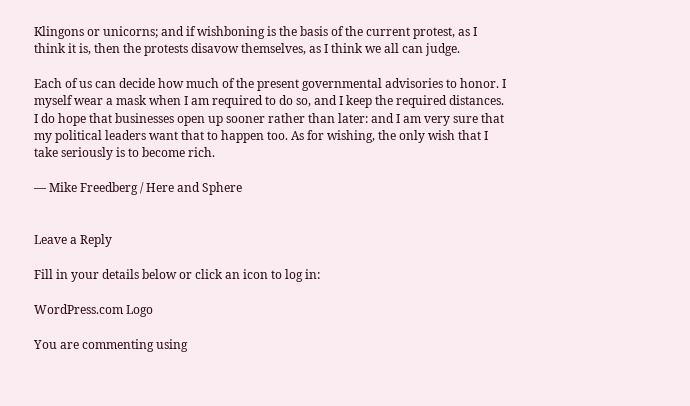Klingons or unicorns; and if wishboning is the basis of the current protest, as I think it is, then the protests disavow themselves, as I think we all can judge.

Each of us can decide how much of the present governmental advisories to honor. I myself wear a mask when I am required to do so, and I keep the required distances. I do hope that businesses open up sooner rather than later: and I am very sure that my political leaders want that to happen too. As for wishing, the only wish that I take seriously is to become rich.

— Mike Freedberg / Here and Sphere


Leave a Reply

Fill in your details below or click an icon to log in:

WordPress.com Logo

You are commenting using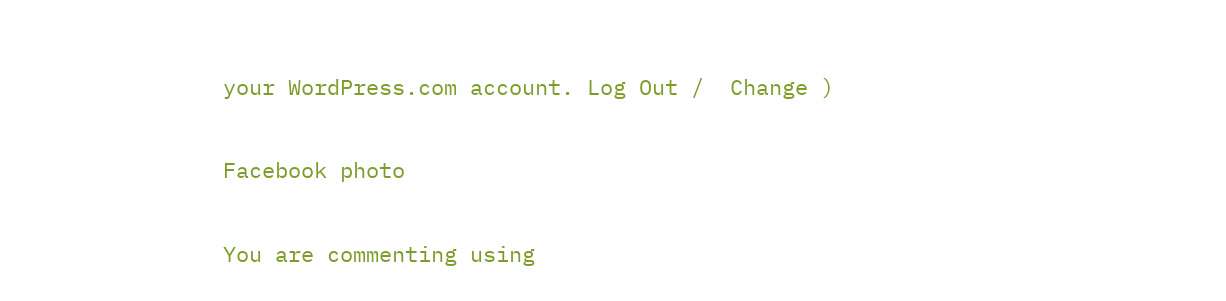your WordPress.com account. Log Out /  Change )

Facebook photo

You are commenting using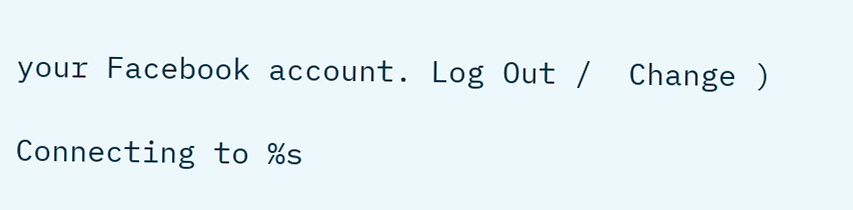your Facebook account. Log Out /  Change )

Connecting to %s